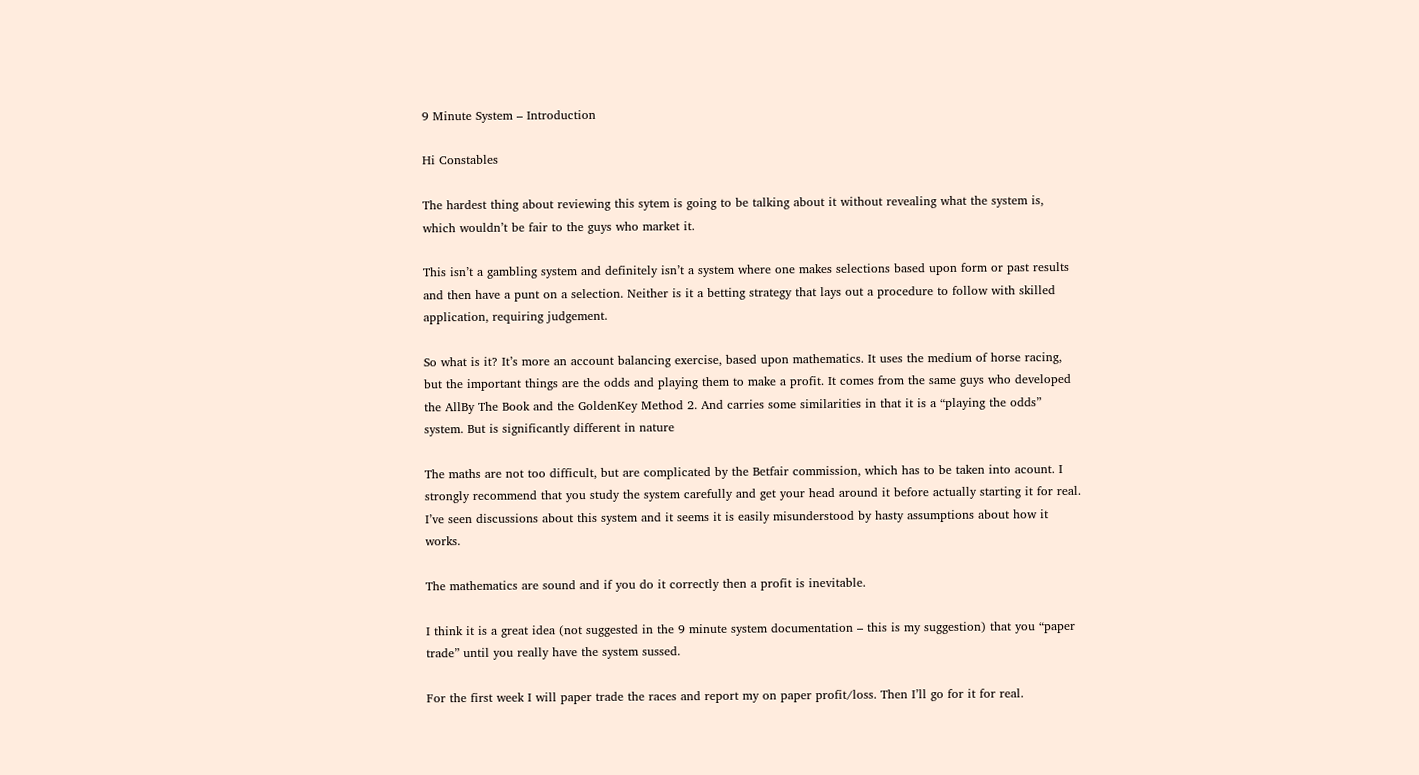9 Minute System – Introduction

Hi Constables

The hardest thing about reviewing this sytem is going to be talking about it without revealing what the system is, which wouldn’t be fair to the guys who market it.

This isn’t a gambling system and definitely isn’t a system where one makes selections based upon form or past results and then have a punt on a selection. Neither is it a betting strategy that lays out a procedure to follow with skilled application, requiring judgement.

So what is it? It’s more an account balancing exercise, based upon mathematics. It uses the medium of horse racing, but the important things are the odds and playing them to make a profit. It comes from the same guys who developed the AllBy The Book and the GoldenKey Method 2. And carries some similarities in that it is a “playing the odds” system. But is significantly different in nature

The maths are not too difficult, but are complicated by the Betfair commission, which has to be taken into acount. I strongly recommend that you study the system carefully and get your head around it before actually starting it for real. I’ve seen discussions about this system and it seems it is easily misunderstood by hasty assumptions about how it works.

The mathematics are sound and if you do it correctly then a profit is inevitable.

I think it is a great idea (not suggested in the 9 minute system documentation – this is my suggestion) that you “paper trade” until you really have the system sussed.

For the first week I will paper trade the races and report my on paper profit/loss. Then I’ll go for it for real.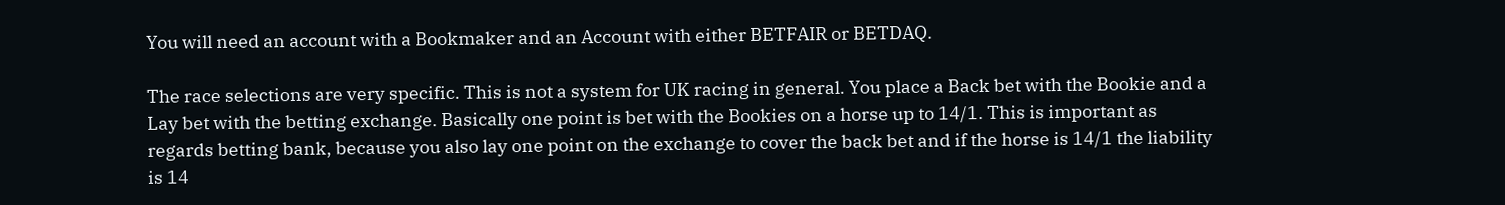You will need an account with a Bookmaker and an Account with either BETFAIR or BETDAQ.

The race selections are very specific. This is not a system for UK racing in general. You place a Back bet with the Bookie and a Lay bet with the betting exchange. Basically one point is bet with the Bookies on a horse up to 14/1. This is important as regards betting bank, because you also lay one point on the exchange to cover the back bet and if the horse is 14/1 the liability is 14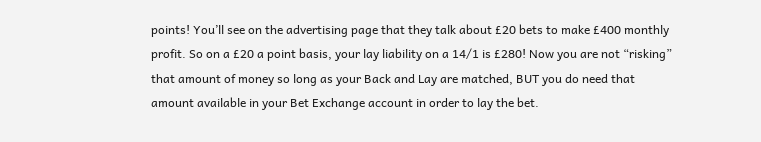points! You’ll see on the advertising page that they talk about £20 bets to make £400 monthly profit. So on a £20 a point basis, your lay liability on a 14/1 is £280! Now you are not “risking” that amount of money so long as your Back and Lay are matched, BUT you do need that amount available in your Bet Exchange account in order to lay the bet.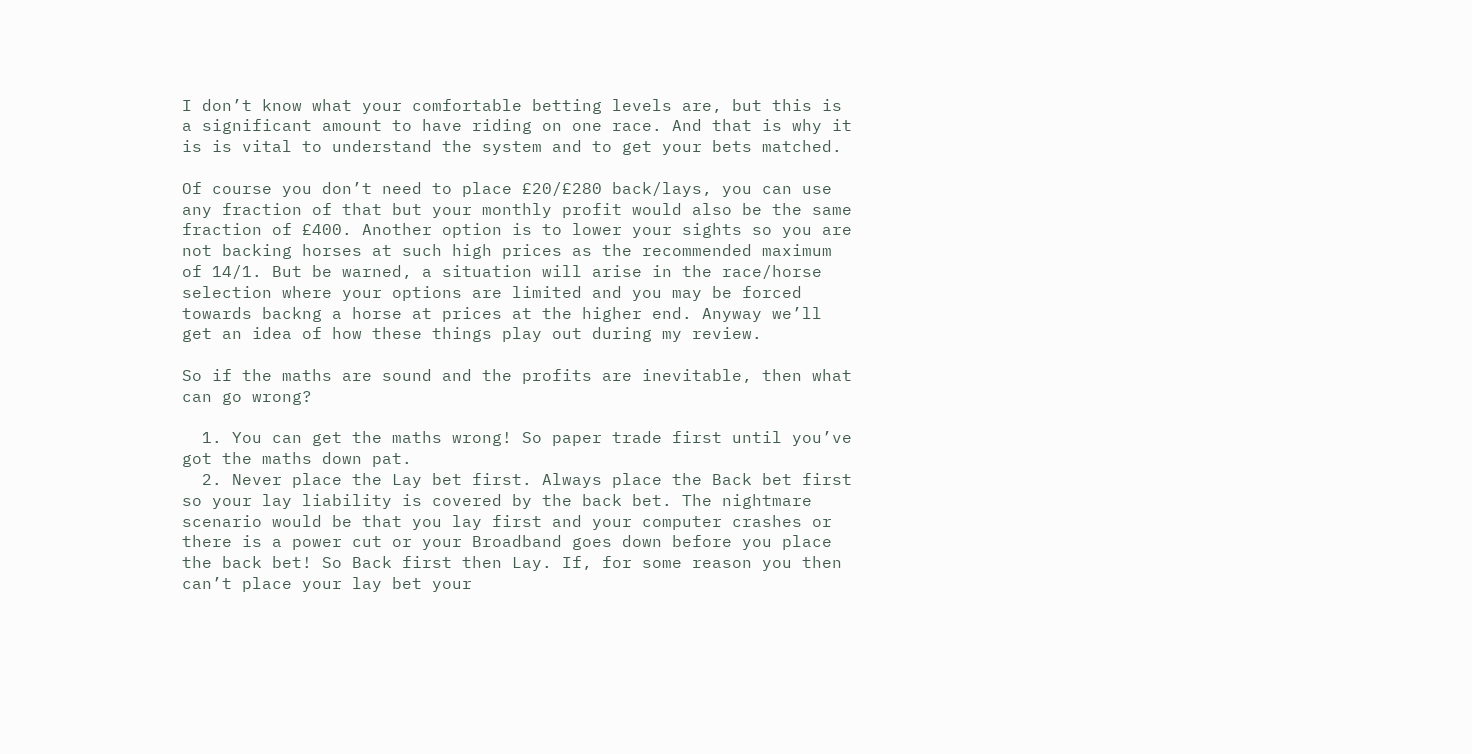I don’t know what your comfortable betting levels are, but this is a significant amount to have riding on one race. And that is why it is is vital to understand the system and to get your bets matched.

Of course you don’t need to place £20/£280 back/lays, you can use any fraction of that but your monthly profit would also be the same fraction of £400. Another option is to lower your sights so you are not backing horses at such high prices as the recommended maximum of 14/1. But be warned, a situation will arise in the race/horse selection where your options are limited and you may be forced towards backng a horse at prices at the higher end. Anyway we’ll get an idea of how these things play out during my review.

So if the maths are sound and the profits are inevitable, then what can go wrong?

  1. You can get the maths wrong! So paper trade first until you’ve got the maths down pat.
  2. Never place the Lay bet first. Always place the Back bet first so your lay liability is covered by the back bet. The nightmare scenario would be that you lay first and your computer crashes or there is a power cut or your Broadband goes down before you place the back bet! So Back first then Lay. If, for some reason you then can’t place your lay bet your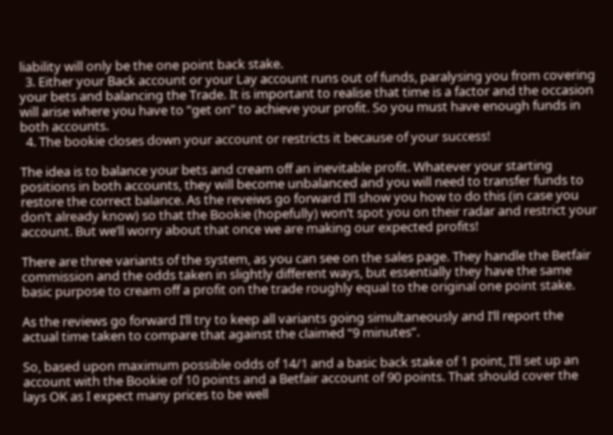liability will only be the one point back stake.
  3. Either your Back account or your Lay account runs out of funds, paralysing you from covering your bets and balancing the Trade. It is important to realise that time is a factor and the occasion will arise where you have to “get on” to achieve your profit. So you must have enough funds in both accounts.
  4. The bookie closes down your account or restricts it because of your success!

The idea is to balance your bets and cream off an inevitable profit. Whatever your starting positions in both accounts, they will become unbalanced and you will need to transfer funds to restore the correct balance. As the reveiws go forward I’ll show you how to do this (in case you don’t already know) so that the Bookie (hopefully) won’t spot you on their radar and restrict your account. But we’ll worry about that once we are making our expected profits!

There are three variants of the system, as you can see on the sales page. They handle the Betfair commission and the odds taken in slightly different ways, but essentially they have the same basic purpose to cream off a profit on the trade roughly equal to the original one point stake.

As the reviews go forward I’ll try to keep all variants going simultaneously and I’ll report the actual time taken to compare that against the claimed “9 minutes”.

So, based upon maximum possible odds of 14/1 and a basic back stake of 1 point, I’ll set up an account with the Bookie of 10 points and a Betfair account of 90 points. That should cover the lays OK as I expect many prices to be well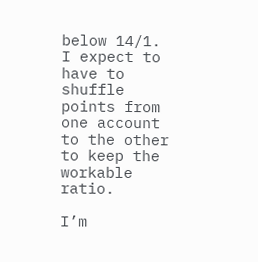below 14/1. I expect to have to shuffle points from one account to the other to keep the workable ratio.

I’m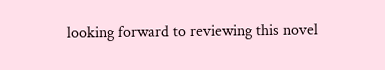looking forward to reviewing this novel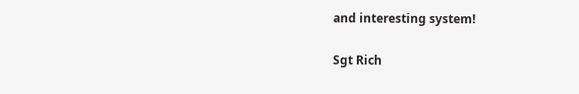and interesting system!

Sgt Rich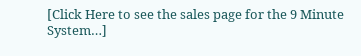[Click Here to see the sales page for the 9 Minute System…]